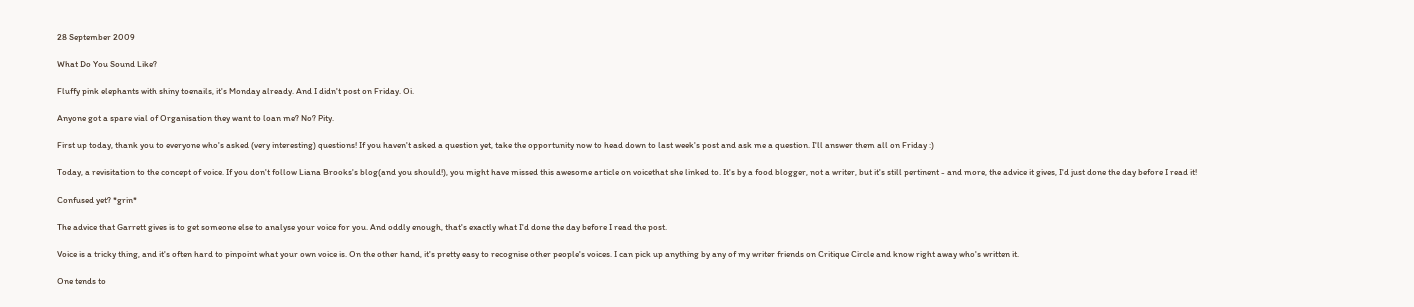28 September 2009

What Do You Sound Like?

Fluffy pink elephants with shiny toenails, it's Monday already. And I didn't post on Friday. Oi.

Anyone got a spare vial of Organisation they want to loan me? No? Pity.

First up today, thank you to everyone who's asked (very interesting) questions! If you haven't asked a question yet, take the opportunity now to head down to last week's post and ask me a question. I'll answer them all on Friday :)

Today, a revisitation to the concept of voice. If you don't follow Liana Brooks's blog(and you should!), you might have missed this awesome article on voicethat she linked to. It's by a food blogger, not a writer, but it's still pertinent - and more, the advice it gives, I'd just done the day before I read it!

Confused yet? *grin*

The advice that Garrett gives is to get someone else to analyse your voice for you. And oddly enough, that's exactly what I'd done the day before I read the post.

Voice is a tricky thing, and it's often hard to pinpoint what your own voice is. On the other hand, it's pretty easy to recognise other people's voices. I can pick up anything by any of my writer friends on Critique Circle and know right away who's written it.

One tends to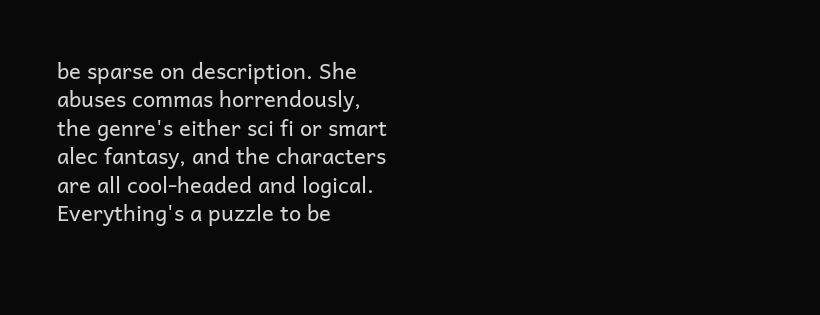be sparse on description. She abuses commas horrendously, the genre's either sci fi or smart alec fantasy, and the characters are all cool-headed and logical. Everything's a puzzle to be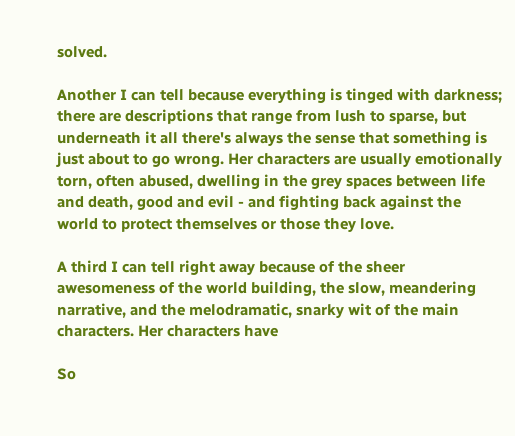solved.

Another I can tell because everything is tinged with darkness; there are descriptions that range from lush to sparse, but underneath it all there's always the sense that something is just about to go wrong. Her characters are usually emotionally torn, often abused, dwelling in the grey spaces between life and death, good and evil - and fighting back against the world to protect themselves or those they love.

A third I can tell right away because of the sheer awesomeness of the world building, the slow, meandering narrative, and the melodramatic, snarky wit of the main characters. Her characters have

So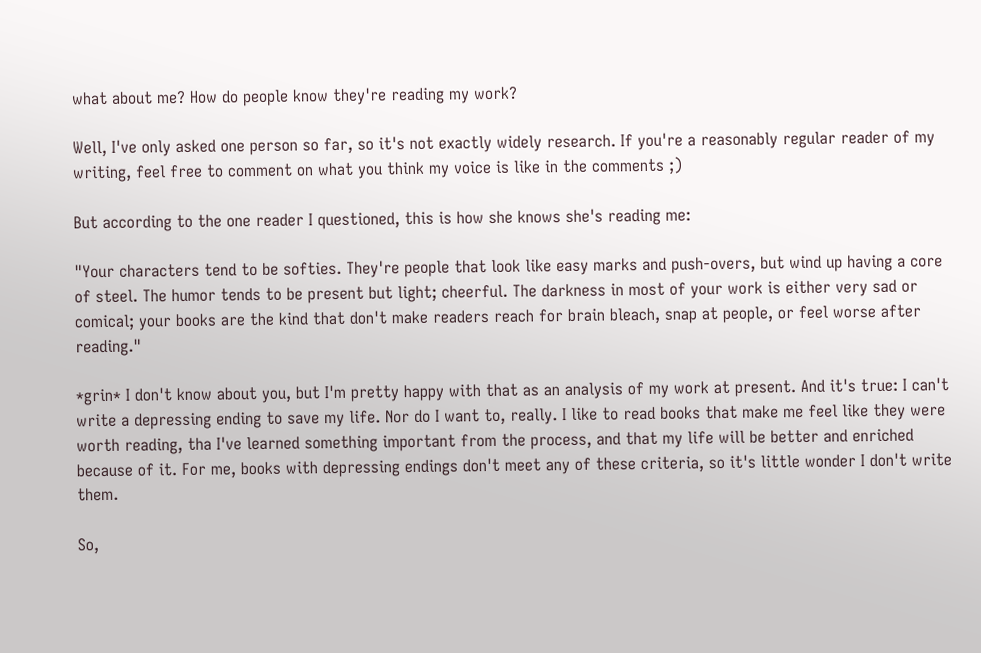what about me? How do people know they're reading my work?

Well, I've only asked one person so far, so it's not exactly widely research. If you're a reasonably regular reader of my writing, feel free to comment on what you think my voice is like in the comments ;)

But according to the one reader I questioned, this is how she knows she's reading me:

"Your characters tend to be softies. They're people that look like easy marks and push-overs, but wind up having a core of steel. The humor tends to be present but light; cheerful. The darkness in most of your work is either very sad or comical; your books are the kind that don't make readers reach for brain bleach, snap at people, or feel worse after reading."

*grin* I don't know about you, but I'm pretty happy with that as an analysis of my work at present. And it's true: I can't write a depressing ending to save my life. Nor do I want to, really. I like to read books that make me feel like they were worth reading, tha I've learned something important from the process, and that my life will be better and enriched because of it. For me, books with depressing endings don't meet any of these criteria, so it's little wonder I don't write them.

So,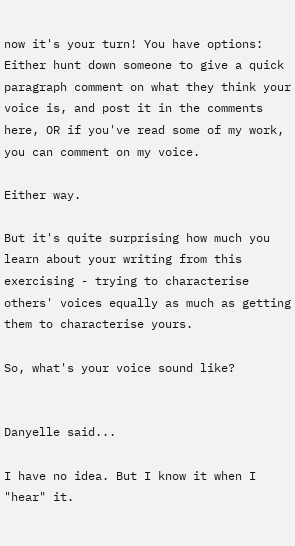now it's your turn! You have options: Either hunt down someone to give a quick paragraph comment on what they think your voice is, and post it in the comments here, OR if you've read some of my work, you can comment on my voice.

Either way.

But it's quite surprising how much you learn about your writing from this exercising - trying to characterise others' voices equally as much as getting them to characterise yours.

So, what's your voice sound like?


Danyelle said...

I have no idea. But I know it when I "hear" it.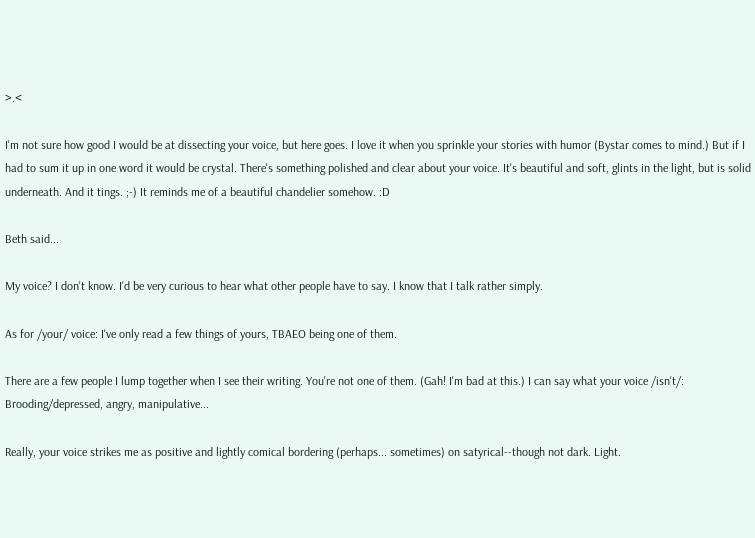>.<

I'm not sure how good I would be at dissecting your voice, but here goes. I love it when you sprinkle your stories with humor (Bystar comes to mind.) But if I had to sum it up in one word it would be crystal. There's something polished and clear about your voice. It's beautiful and soft, glints in the light, but is solid underneath. And it tings. ;-) It reminds me of a beautiful chandelier somehow. :D

Beth said...

My voice? I don't know. I'd be very curious to hear what other people have to say. I know that I talk rather simply.

As for /your/ voice: I've only read a few things of yours, TBAEO being one of them.

There are a few people I lump together when I see their writing. You're not one of them. (Gah! I'm bad at this.) I can say what your voice /isn't/: Brooding/depressed, angry, manipulative...

Really, your voice strikes me as positive and lightly comical bordering (perhaps... sometimes) on satyrical--though not dark. Light.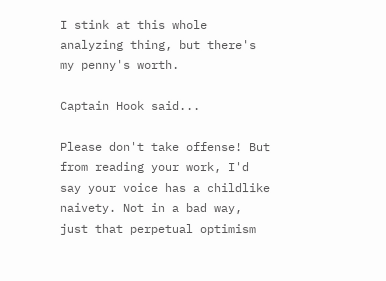I stink at this whole analyzing thing, but there's my penny's worth.

Captain Hook said...

Please don't take offense! But from reading your work, I'd say your voice has a childlike naivety. Not in a bad way, just that perpetual optimism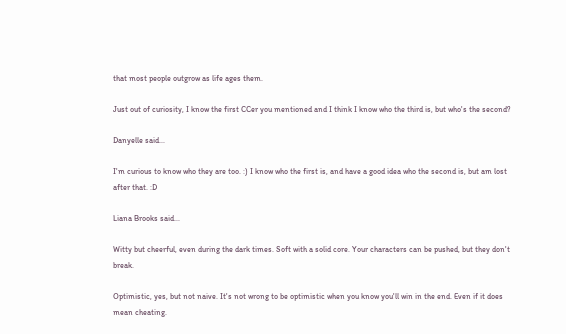that most people outgrow as life ages them.

Just out of curiosity, I know the first CCer you mentioned and I think I know who the third is, but who's the second?

Danyelle said...

I'm curious to know who they are too. :) I know who the first is, and have a good idea who the second is, but am lost after that. :D

Liana Brooks said...

Witty but cheerful, even during the dark times. Soft with a solid core. Your characters can be pushed, but they don't break.

Optimistic, yes, but not naive. It's not wrong to be optimistic when you know you'll win in the end. Even if it does mean cheating.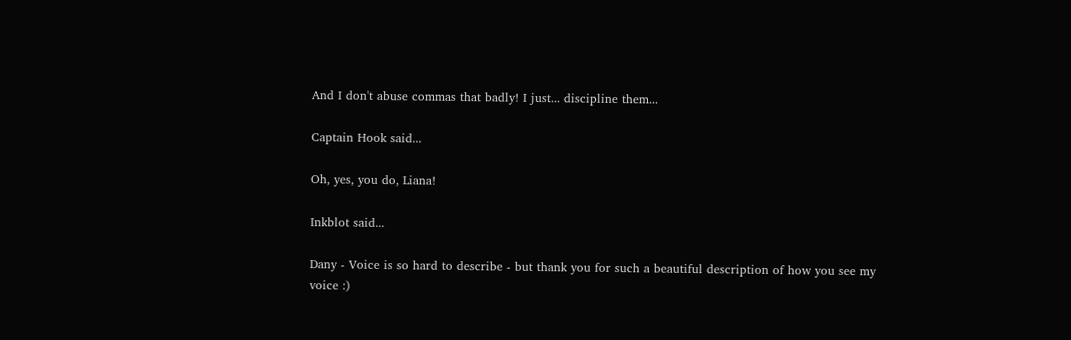And I don't abuse commas that badly! I just... discipline them...

Captain Hook said...

Oh, yes, you do, Liana!

Inkblot said...

Dany - Voice is so hard to describe - but thank you for such a beautiful description of how you see my voice :)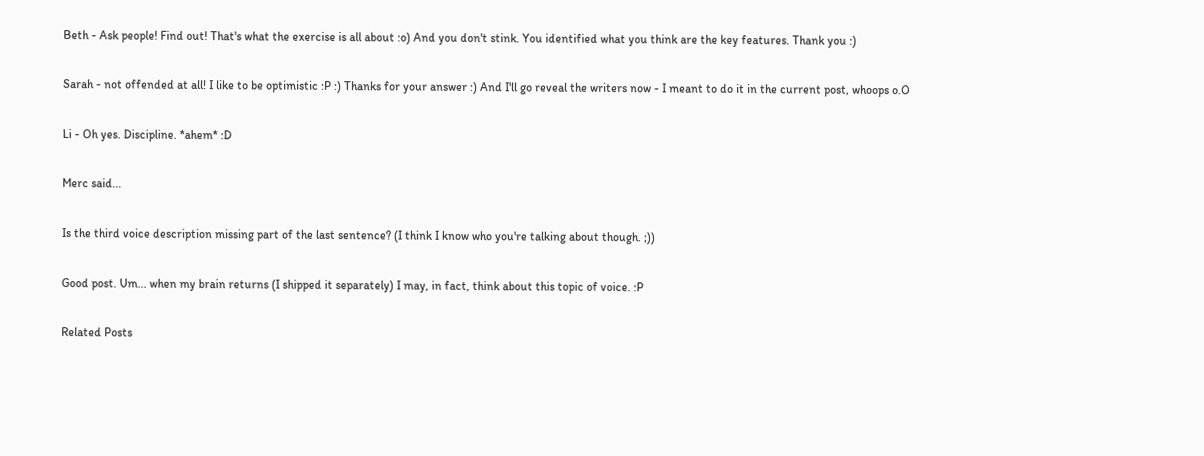Beth - Ask people! Find out! That's what the exercise is all about :o) And you don't stink. You identified what you think are the key features. Thank you :)

Sarah - not offended at all! I like to be optimistic :P :) Thanks for your answer :) And I'll go reveal the writers now - I meant to do it in the current post, whoops o.O

Li - Oh yes. Discipline. *ahem* :D

Merc said...

Is the third voice description missing part of the last sentence? (I think I know who you're talking about though. ;))

Good post. Um... when my brain returns (I shipped it separately) I may, in fact, think about this topic of voice. :P

Related Posts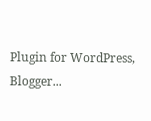Plugin for WordPress, Blogger...